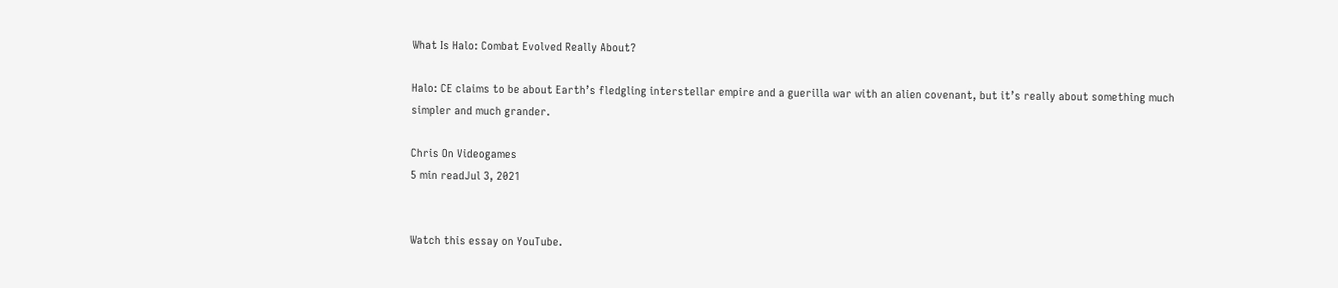What Is Halo: Combat Evolved Really About?

Halo: CE claims to be about Earth’s fledgling interstellar empire and a guerilla war with an alien covenant, but it’s really about something much simpler and much grander.

Chris On Videogames
5 min readJul 3, 2021


Watch this essay on YouTube.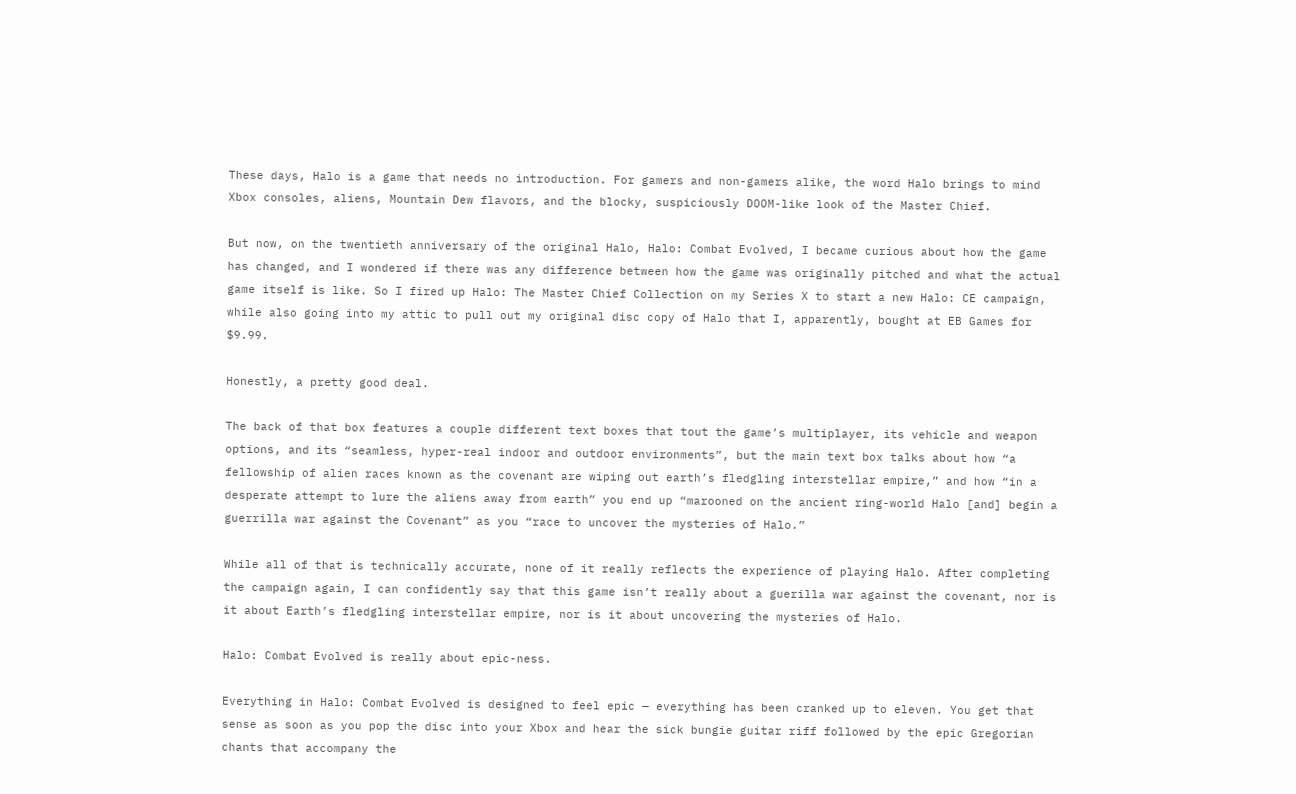These days, Halo is a game that needs no introduction. For gamers and non-gamers alike, the word Halo brings to mind Xbox consoles, aliens, Mountain Dew flavors, and the blocky, suspiciously DOOM-like look of the Master Chief.

But now, on the twentieth anniversary of the original Halo, Halo: Combat Evolved, I became curious about how the game has changed, and I wondered if there was any difference between how the game was originally pitched and what the actual game itself is like. So I fired up Halo: The Master Chief Collection on my Series X to start a new Halo: CE campaign, while also going into my attic to pull out my original disc copy of Halo that I, apparently, bought at EB Games for $9.99.

Honestly, a pretty good deal.

The back of that box features a couple different text boxes that tout the game’s multiplayer, its vehicle and weapon options, and its “seamless, hyper-real indoor and outdoor environments”, but the main text box talks about how “a fellowship of alien races known as the covenant are wiping out earth’s fledgling interstellar empire,” and how “in a desperate attempt to lure the aliens away from earth” you end up “marooned on the ancient ring-world Halo [and] begin a guerrilla war against the Covenant” as you “race to uncover the mysteries of Halo.”

While all of that is technically accurate, none of it really reflects the experience of playing Halo. After completing the campaign again, I can confidently say that this game isn’t really about a guerilla war against the covenant, nor is it about Earth’s fledgling interstellar empire, nor is it about uncovering the mysteries of Halo.

Halo: Combat Evolved is really about epic-ness.

Everything in Halo: Combat Evolved is designed to feel epic — everything has been cranked up to eleven. You get that sense as soon as you pop the disc into your Xbox and hear the sick bungie guitar riff followed by the epic Gregorian chants that accompany the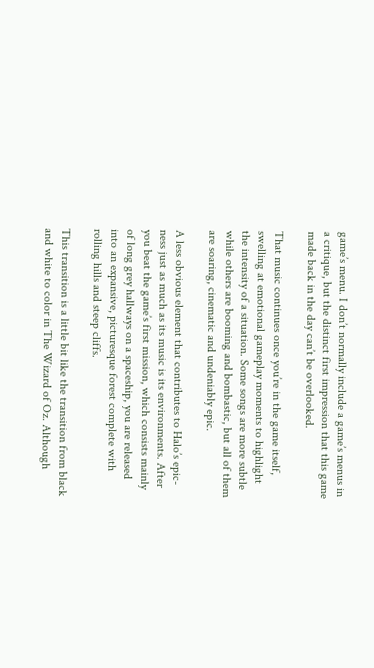game’s menu. I don’t normally include a game’s menus in a critique, but the distinct first impression that this game made back in the day can’t be overlooked.

That music continues once you’re in the game itself, swelling at emotional gameplay moments to highlight the intensity of a situation. Some songs are more subtle while others are booming and bombastic, but all of them are soaring, cinematic and undeniably epic.

A less obvious element that contributes to Halo’s epic-ness just as much as its music is its environments. After you beat the game’s first mission, which consists mainly of long grey hallways on a spaceship, you are released into an expansive, picturesque forest complete with rolling hills and steep cliffs.

This transition is a little bit like the transition from black and white to color in The Wizard of Oz. Although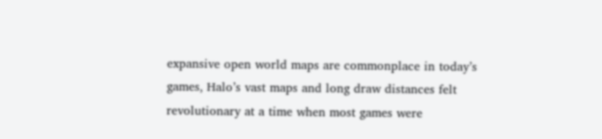expansive open world maps are commonplace in today’s games, Halo’s vast maps and long draw distances felt revolutionary at a time when most games were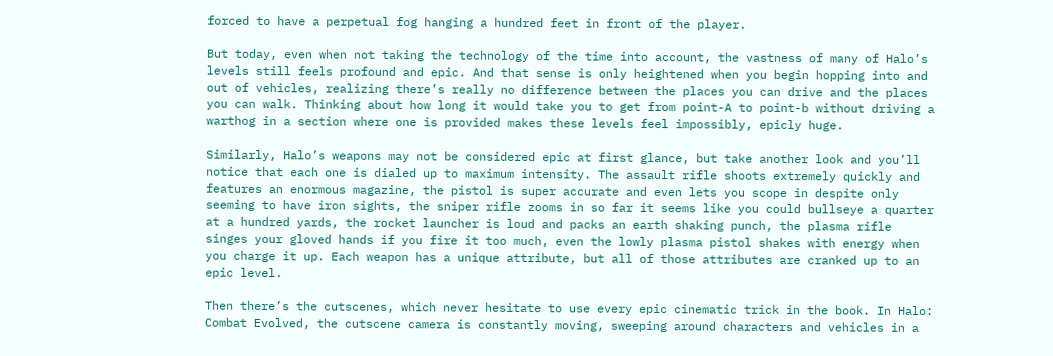forced to have a perpetual fog hanging a hundred feet in front of the player.

But today, even when not taking the technology of the time into account, the vastness of many of Halo’s levels still feels profound and epic. And that sense is only heightened when you begin hopping into and out of vehicles, realizing there’s really no difference between the places you can drive and the places you can walk. Thinking about how long it would take you to get from point-A to point-b without driving a warthog in a section where one is provided makes these levels feel impossibly, epicly huge.

Similarly, Halo’s weapons may not be considered epic at first glance, but take another look and you’ll notice that each one is dialed up to maximum intensity. The assault rifle shoots extremely quickly and features an enormous magazine, the pistol is super accurate and even lets you scope in despite only seeming to have iron sights, the sniper rifle zooms in so far it seems like you could bullseye a quarter at a hundred yards, the rocket launcher is loud and packs an earth shaking punch, the plasma rifle singes your gloved hands if you fire it too much, even the lowly plasma pistol shakes with energy when you charge it up. Each weapon has a unique attribute, but all of those attributes are cranked up to an epic level.

Then there’s the cutscenes, which never hesitate to use every epic cinematic trick in the book. In Halo: Combat Evolved, the cutscene camera is constantly moving, sweeping around characters and vehicles in a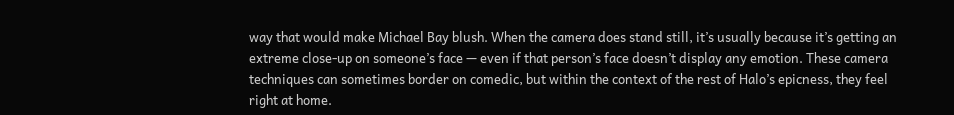way that would make Michael Bay blush. When the camera does stand still, it’s usually because it’s getting an extreme close-up on someone’s face — even if that person’s face doesn’t display any emotion. These camera techniques can sometimes border on comedic, but within the context of the rest of Halo’s epicness, they feel right at home.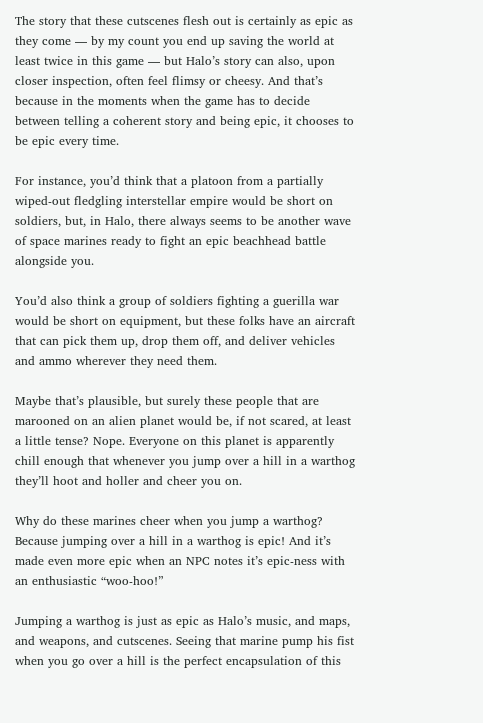The story that these cutscenes flesh out is certainly as epic as they come — by my count you end up saving the world at least twice in this game — but Halo’s story can also, upon closer inspection, often feel flimsy or cheesy. And that’s because in the moments when the game has to decide between telling a coherent story and being epic, it chooses to be epic every time.

For instance, you’d think that a platoon from a partially wiped-out fledgling interstellar empire would be short on soldiers, but, in Halo, there always seems to be another wave of space marines ready to fight an epic beachhead battle alongside you.

You’d also think a group of soldiers fighting a guerilla war would be short on equipment, but these folks have an aircraft that can pick them up, drop them off, and deliver vehicles and ammo wherever they need them.

Maybe that’s plausible, but surely these people that are marooned on an alien planet would be, if not scared, at least a little tense? Nope. Everyone on this planet is apparently chill enough that whenever you jump over a hill in a warthog they’ll hoot and holler and cheer you on.

Why do these marines cheer when you jump a warthog? Because jumping over a hill in a warthog is epic! And it’s made even more epic when an NPC notes it’s epic-ness with an enthusiastic “woo-hoo!”

Jumping a warthog is just as epic as Halo’s music, and maps, and weapons, and cutscenes. Seeing that marine pump his fist when you go over a hill is the perfect encapsulation of this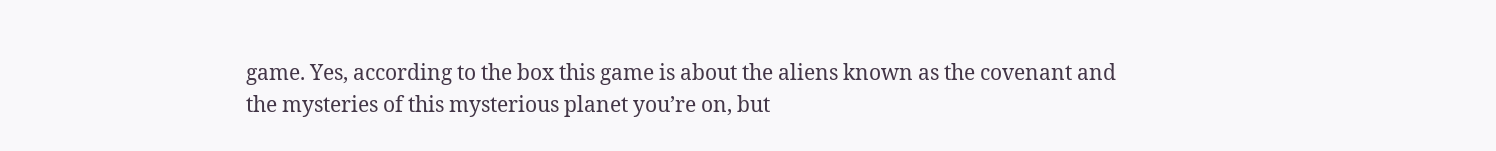game. Yes, according to the box this game is about the aliens known as the covenant and the mysteries of this mysterious planet you’re on, but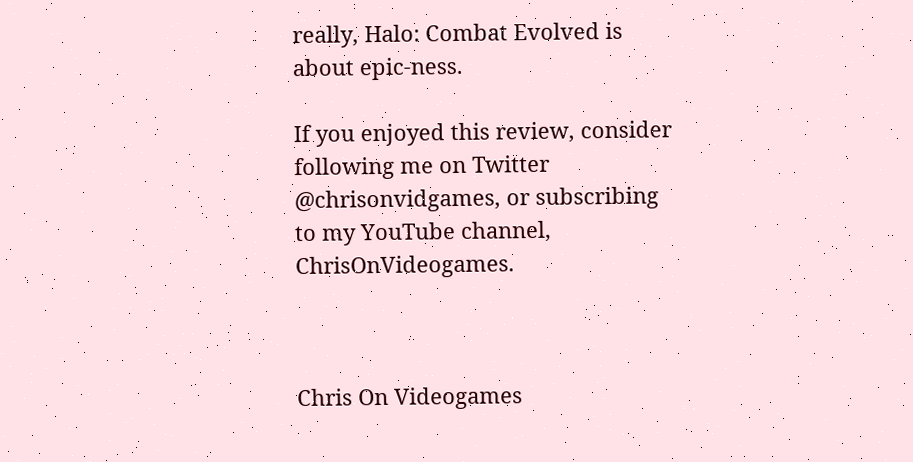really, Halo: Combat Evolved is about epic-ness.

If you enjoyed this review, consider following me on Twitter @chrisonvidgames, or subscribing to my YouTube channel, ChrisOnVideogames.



Chris On Videogames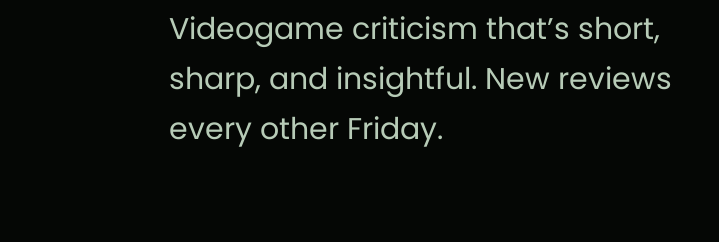Videogame criticism that’s short, sharp, and insightful. New reviews every other Friday.